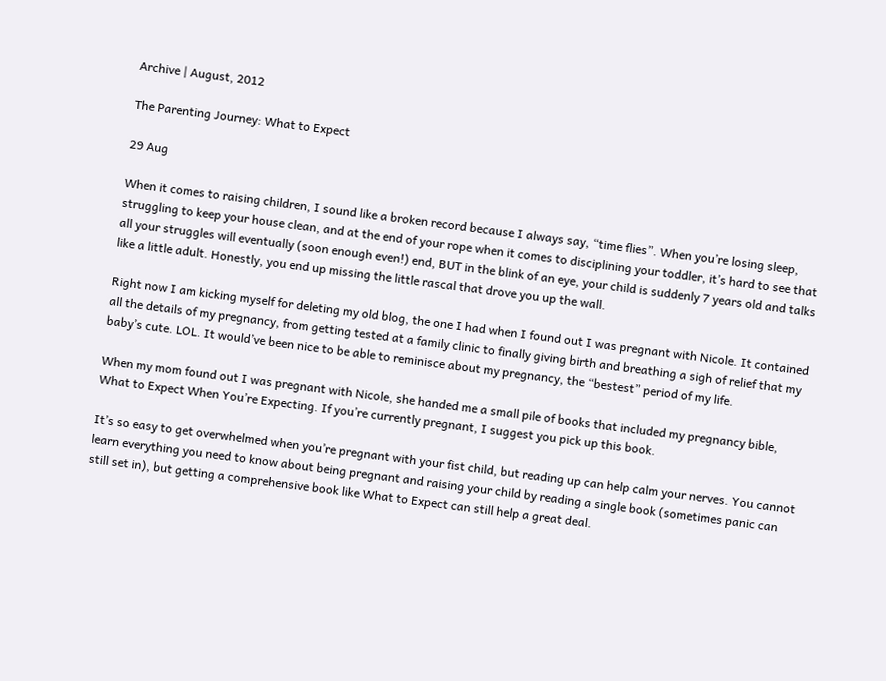Archive | August, 2012

The Parenting Journey: What to Expect

29 Aug

When it comes to raising children, I sound like a broken record because I always say, “time flies”. When you’re losing sleep, struggling to keep your house clean, and at the end of your rope when it comes to disciplining your toddler, it’s hard to see that all your struggles will eventually (soon enough even!) end, BUT in the blink of an eye, your child is suddenly 7 years old and talks like a little adult. Honestly, you end up missing the little rascal that drove you up the wall.

Right now I am kicking myself for deleting my old blog, the one I had when I found out I was pregnant with Nicole. It contained all the details of my pregnancy, from getting tested at a family clinic to finally giving birth and breathing a sigh of relief that my baby’s cute. LOL. It would’ve been nice to be able to reminisce about my pregnancy, the “bestest” period of my life.

When my mom found out I was pregnant with Nicole, she handed me a small pile of books that included my pregnancy bible, What to Expect When You’re Expecting. If you’re currently pregnant, I suggest you pick up this book.

It’s so easy to get overwhelmed when you’re pregnant with your fist child, but reading up can help calm your nerves. You cannot learn everything you need to know about being pregnant and raising your child by reading a single book (sometimes panic can still set in), but getting a comprehensive book like What to Expect can still help a great deal.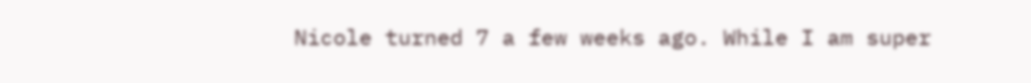Nicole turned 7 a few weeks ago. While I am super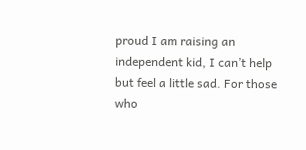proud I am raising an independent kid, I can’t help but feel a little sad. For those who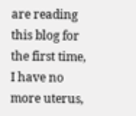are reading this blog for the first time, I have no more uterus,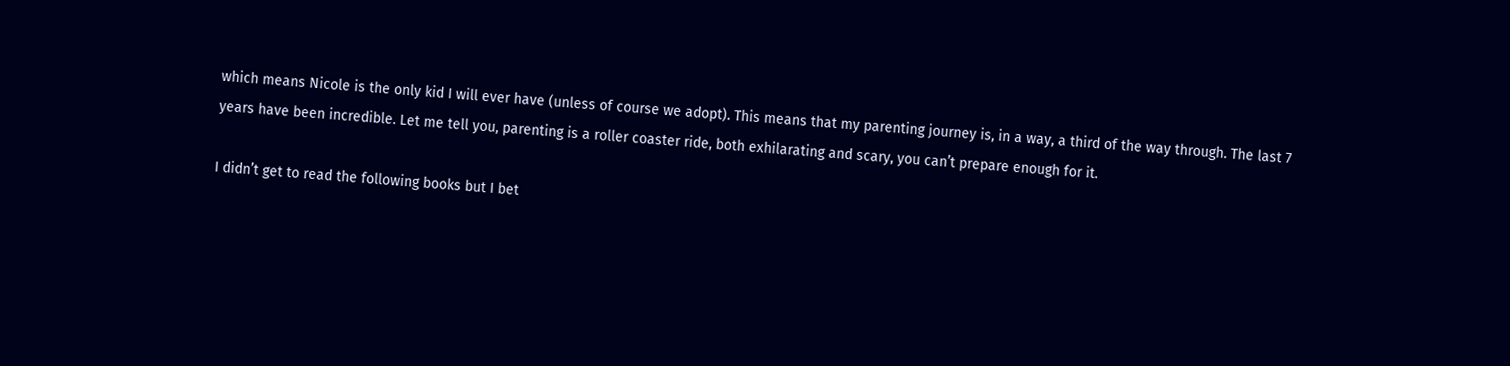which means Nicole is the only kid I will ever have (unless of course we adopt). This means that my parenting journey is, in a way, a third of the way through. The last 7 years have been incredible. Let me tell you, parenting is a roller coaster ride, both exhilarating and scary, you can’t prepare enough for it.

I didn’t get to read the following books but I bet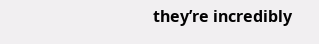they’re incredibly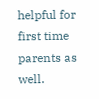helpful for first time parents as well.